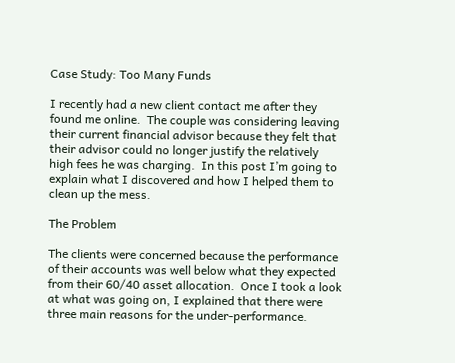Case Study: Too Many Funds

I recently had a new client contact me after they found me online.  The couple was considering leaving their current financial advisor because they felt that their advisor could no longer justify the relatively high fees he was charging.  In this post I’m going to explain what I discovered and how I helped them to clean up the mess.

The Problem

The clients were concerned because the performance of their accounts was well below what they expected from their 60/40 asset allocation.  Once I took a look at what was going on, I explained that there were three main reasons for the under-performance.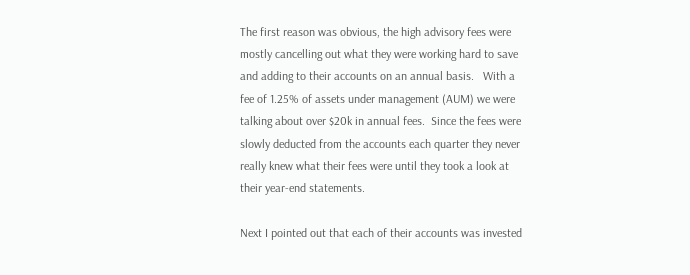The first reason was obvious, the high advisory fees were mostly cancelling out what they were working hard to save and adding to their accounts on an annual basis.   With a fee of 1.25% of assets under management (AUM) we were talking about over $20k in annual fees.  Since the fees were slowly deducted from the accounts each quarter they never really knew what their fees were until they took a look at their year-end statements.

Next I pointed out that each of their accounts was invested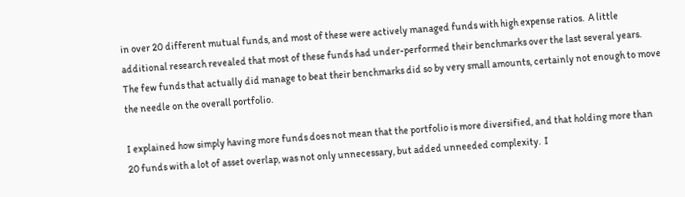in over 20 different mutual funds, and most of these were actively managed funds with high expense ratios.  A little additional research revealed that most of these funds had under-performed their benchmarks over the last several years.  The few funds that actually did manage to beat their benchmarks did so by very small amounts, certainly not enough to move the needle on the overall portfolio.

I explained how simply having more funds does not mean that the portfolio is more diversified, and that holding more than 20 funds with a lot of asset overlap, was not only unnecessary, but added unneeded complexity.  I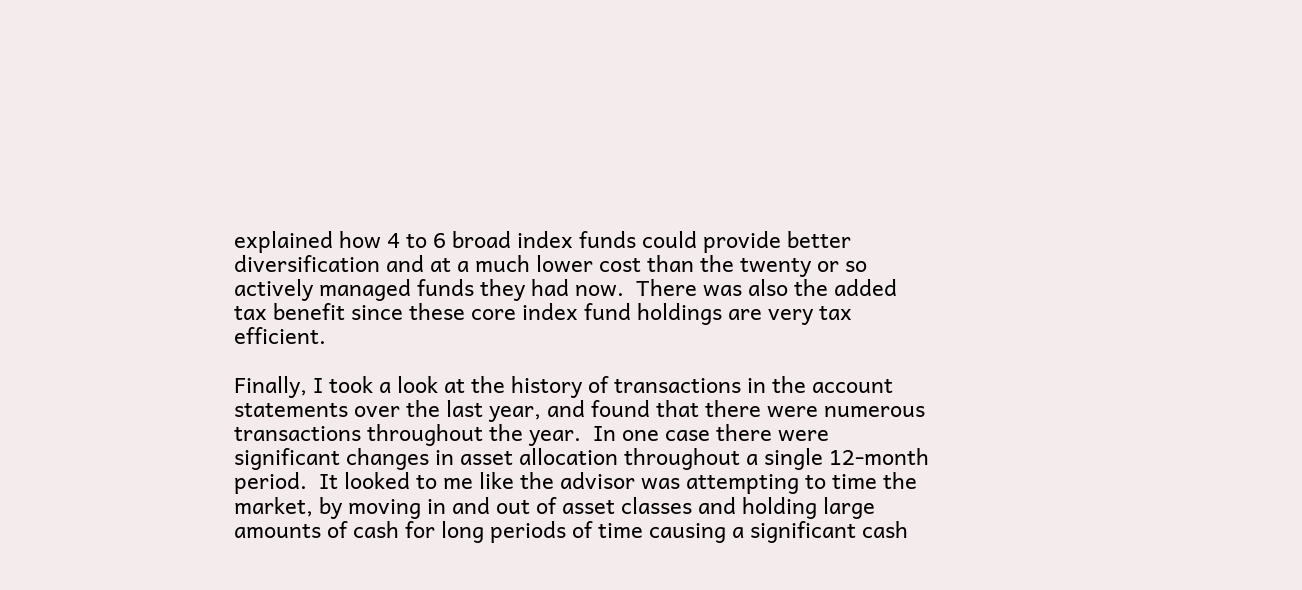explained how 4 to 6 broad index funds could provide better diversification and at a much lower cost than the twenty or so actively managed funds they had now.  There was also the added tax benefit since these core index fund holdings are very tax efficient.

Finally, I took a look at the history of transactions in the account statements over the last year, and found that there were numerous transactions throughout the year.  In one case there were significant changes in asset allocation throughout a single 12-month period.  It looked to me like the advisor was attempting to time the market, by moving in and out of asset classes and holding large amounts of cash for long periods of time causing a significant cash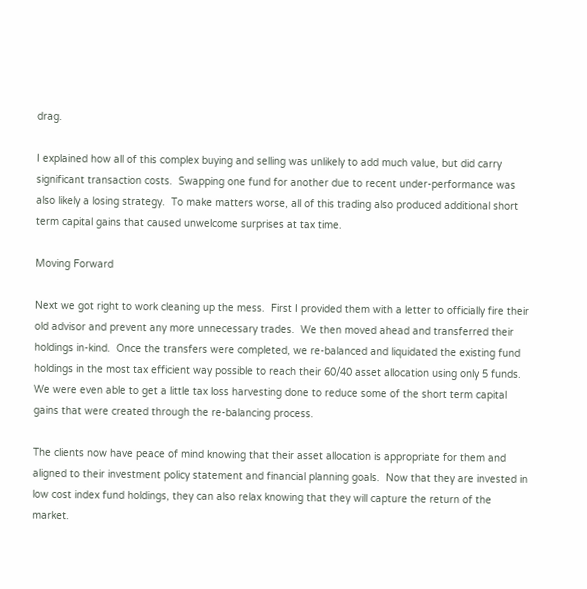drag.

I explained how all of this complex buying and selling was unlikely to add much value, but did carry significant transaction costs.  Swapping one fund for another due to recent under-performance was also likely a losing strategy.  To make matters worse, all of this trading also produced additional short term capital gains that caused unwelcome surprises at tax time.

Moving Forward

Next we got right to work cleaning up the mess.  First I provided them with a letter to officially fire their old advisor and prevent any more unnecessary trades.  We then moved ahead and transferred their holdings in-kind.  Once the transfers were completed, we re-balanced and liquidated the existing fund holdings in the most tax efficient way possible to reach their 60/40 asset allocation using only 5 funds.  We were even able to get a little tax loss harvesting done to reduce some of the short term capital gains that were created through the re-balancing process.

The clients now have peace of mind knowing that their asset allocation is appropriate for them and aligned to their investment policy statement and financial planning goals.  Now that they are invested in low cost index fund holdings, they can also relax knowing that they will capture the return of the market.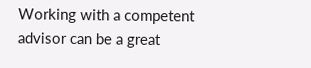Working with a competent advisor can be a great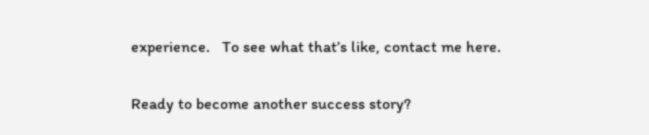experience.   To see what that’s like, contact me here.

Ready to become another success story?